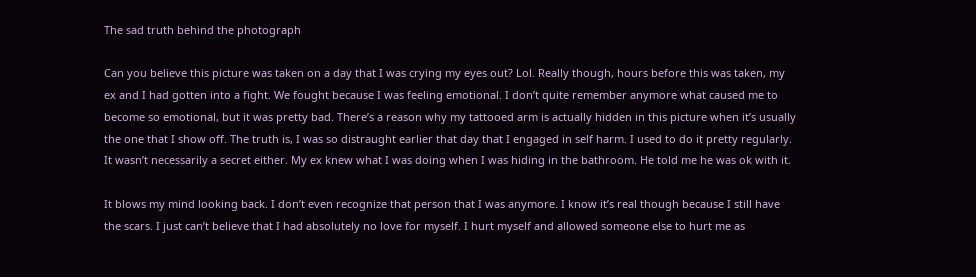The sad truth behind the photograph

Can you believe this picture was taken on a day that I was crying my eyes out? Lol. Really though, hours before this was taken, my ex and I had gotten into a fight. We fought because I was feeling emotional. I don’t quite remember anymore what caused me to become so emotional, but it was pretty bad. There’s a reason why my tattooed arm is actually hidden in this picture when it’s usually the one that I show off. The truth is, I was so distraught earlier that day that I engaged in self harm. I used to do it pretty regularly. It wasn’t necessarily a secret either. My ex knew what I was doing when I was hiding in the bathroom. He told me he was ok with it.

It blows my mind looking back. I don’t even recognize that person that I was anymore. I know it’s real though because I still have the scars. I just can’t believe that I had absolutely no love for myself. I hurt myself and allowed someone else to hurt me as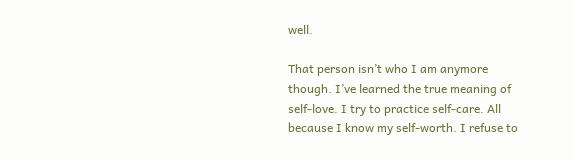well.

That person isn’t who I am anymore though. I’ve learned the true meaning of self-love. I try to practice self-care. All because I know my self-worth. I refuse to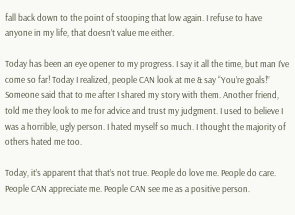fall back down to the point of stooping that low again. I refuse to have anyone in my life, that doesn’t value me either.

Today has been an eye opener to my progress. I say it all the time, but man I’ve come so far! Today I realized, people CAN look at me & say “You’re goals!” Someone said that to me after I shared my story with them. Another friend, told me they look to me for advice and trust my judgment. I used to believe I was a horrible, ugly person. I hated myself so much. I thought the majority of others hated me too.

Today, it’s apparent that that’s not true. People do love me. People do care. People CAN appreciate me. People CAN see me as a positive person.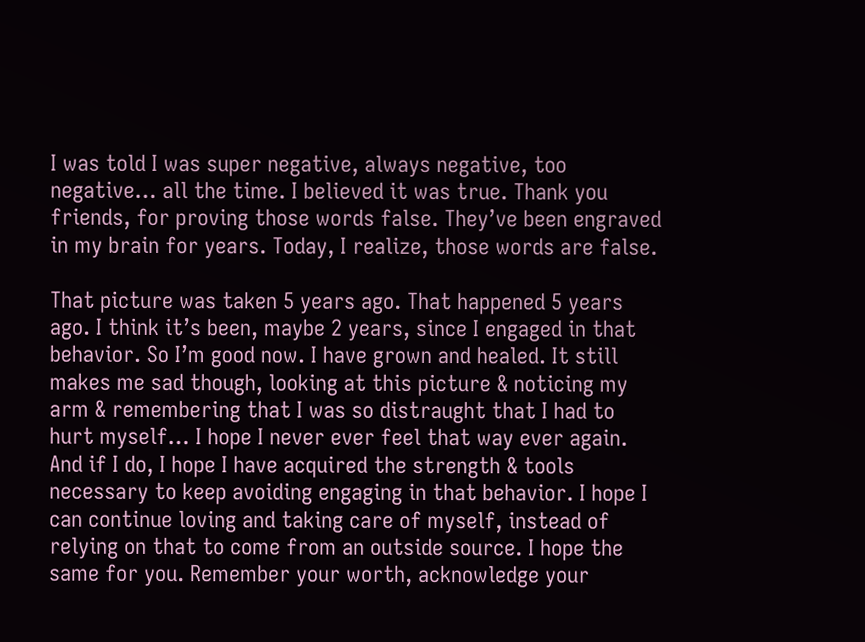I was told I was super negative, always negative, too negative… all the time. I believed it was true. Thank you friends, for proving those words false. They’ve been engraved in my brain for years. Today, I realize, those words are false.

That picture was taken 5 years ago. That happened 5 years ago. I think it’s been, maybe 2 years, since I engaged in that behavior. So I’m good now. I have grown and healed. It still makes me sad though, looking at this picture & noticing my arm & remembering that I was so distraught that I had to hurt myself… I hope I never ever feel that way ever again. And if I do, I hope I have acquired the strength & tools necessary to keep avoiding engaging in that behavior. I hope I can continue loving and taking care of myself, instead of relying on that to come from an outside source. I hope the same for you. Remember your worth, acknowledge your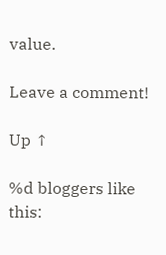value.

Leave a comment!

Up ↑

%d bloggers like this: